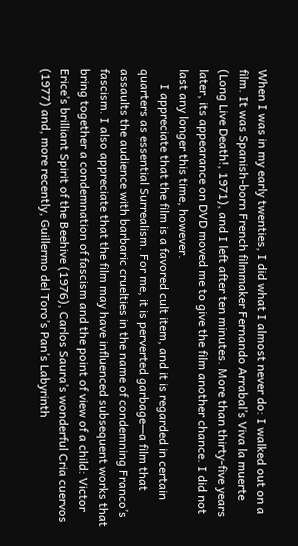When I was in my early twenties, I did what I almost never do: I walked out on a film. It was Spanish-born French filmmaker Fernando Arrabal’s Viva la muerte (Long Live Death!, 1971), and I left after ten minutes. More than thirty-five years later, its appearance on DVD moved me to give the film another chance. I did not last any longer this time, however.
     I appreciate that the film is a favored cult item, and it is regarded in certain quarters as essential Surrealism. For me, it is perverted garbage—a film that assaults the audience with barbaric cruelties in the name of condemning Franco’s fascism. I also appreciate that the film may have influenced subsequent works that bring together a condemnation of fascism and the point of view of a child: Victor Erice’s brilliant Spirit of the Beehive (1976), Carlos Saura’s wonderful Cria cuervos (1977) and, more recently, Guillermo del Toro’s Pan’s Labyrinth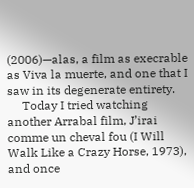(2006)—alas, a film as execrable as Viva la muerte, and one that I saw in its degenerate entirety.
     Today I tried watching another Arrabal film, J’irai comme un cheval fou (I Will Walk Like a Crazy Horse, 1973), and once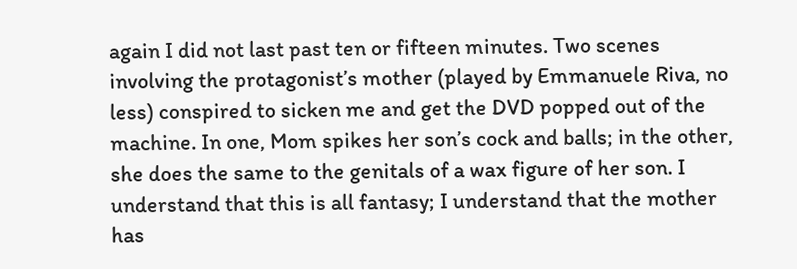again I did not last past ten or fifteen minutes. Two scenes involving the protagonist’s mother (played by Emmanuele Riva, no less) conspired to sicken me and get the DVD popped out of the machine. In one, Mom spikes her son’s cock and balls; in the other, she does the same to the genitals of a wax figure of her son. I understand that this is all fantasy; I understand that the mother has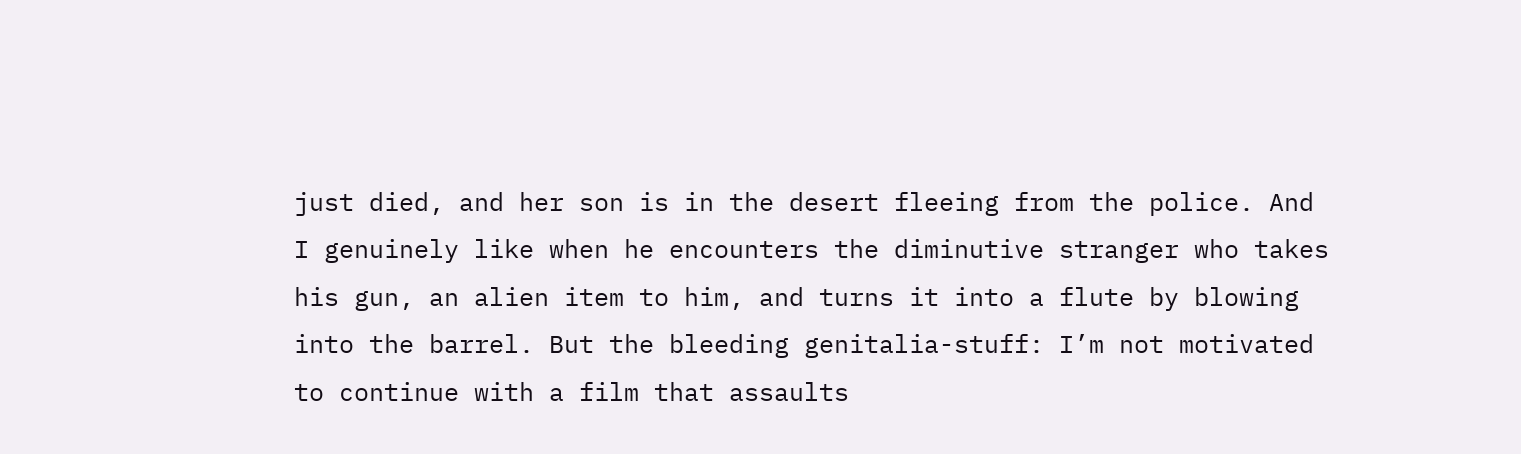just died, and her son is in the desert fleeing from the police. And I genuinely like when he encounters the diminutive stranger who takes his gun, an alien item to him, and turns it into a flute by blowing into the barrel. But the bleeding genitalia-stuff: I’m not motivated to continue with a film that assaults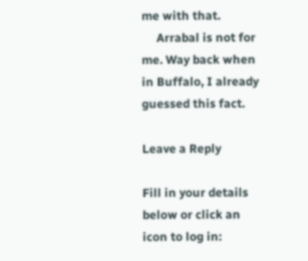me with that.
     Arrabal is not for me. Way back when in Buffalo, I already guessed this fact.

Leave a Reply

Fill in your details below or click an icon to log in: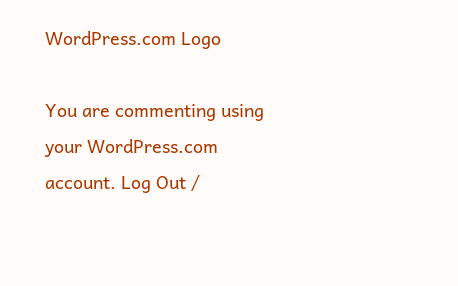WordPress.com Logo

You are commenting using your WordPress.com account. Log Out /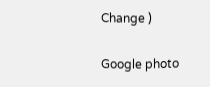Change )

Google photo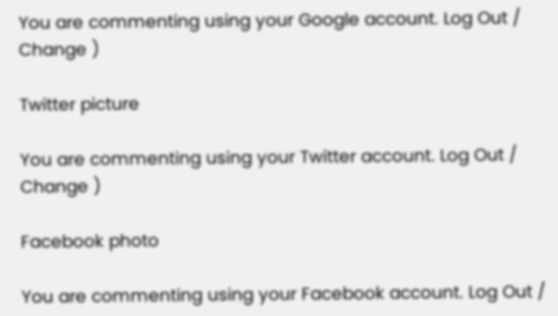You are commenting using your Google account. Log Out /  Change )

Twitter picture

You are commenting using your Twitter account. Log Out /  Change )

Facebook photo

You are commenting using your Facebook account. Log Out /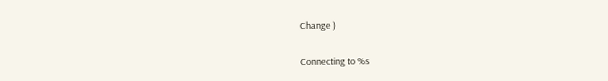Change )

Connecting to %s